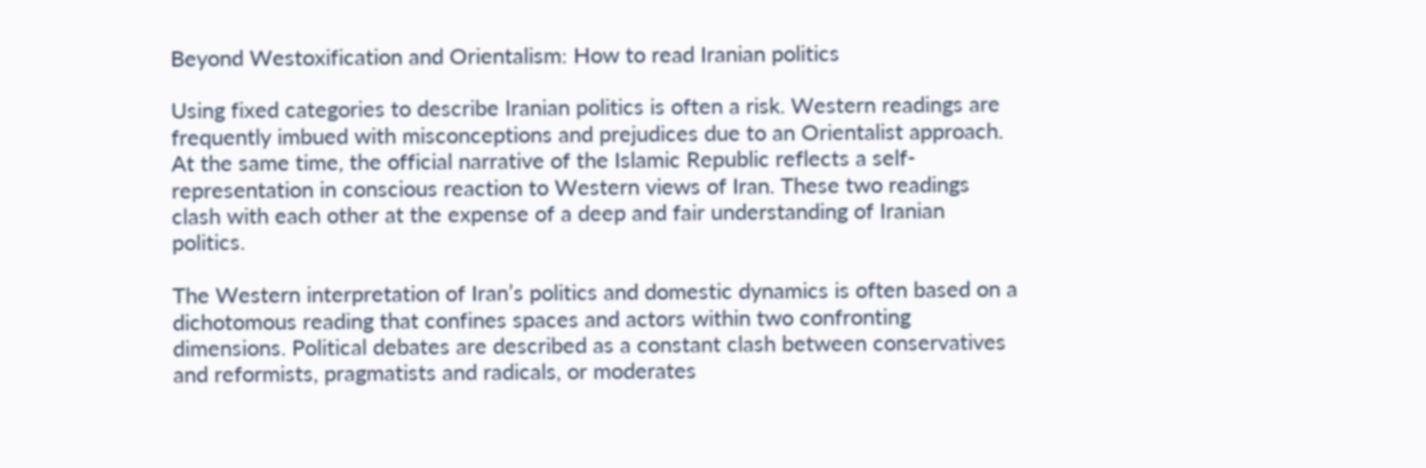Beyond Westoxification and Orientalism: How to read Iranian politics

Using fixed categories to describe Iranian politics is often a risk. Western readings are frequently imbued with misconceptions and prejudices due to an Orientalist approach. At the same time, the official narrative of the Islamic Republic reflects a self-representation in conscious reaction to Western views of Iran. These two readings clash with each other at the expense of a deep and fair understanding of Iranian politics.

The Western interpretation of Iran’s politics and domestic dynamics is often based on a dichotomous reading that confines spaces and actors within two confronting dimensions. Political debates are described as a constant clash between conservatives and reformists, pragmatists and radicals, or moderates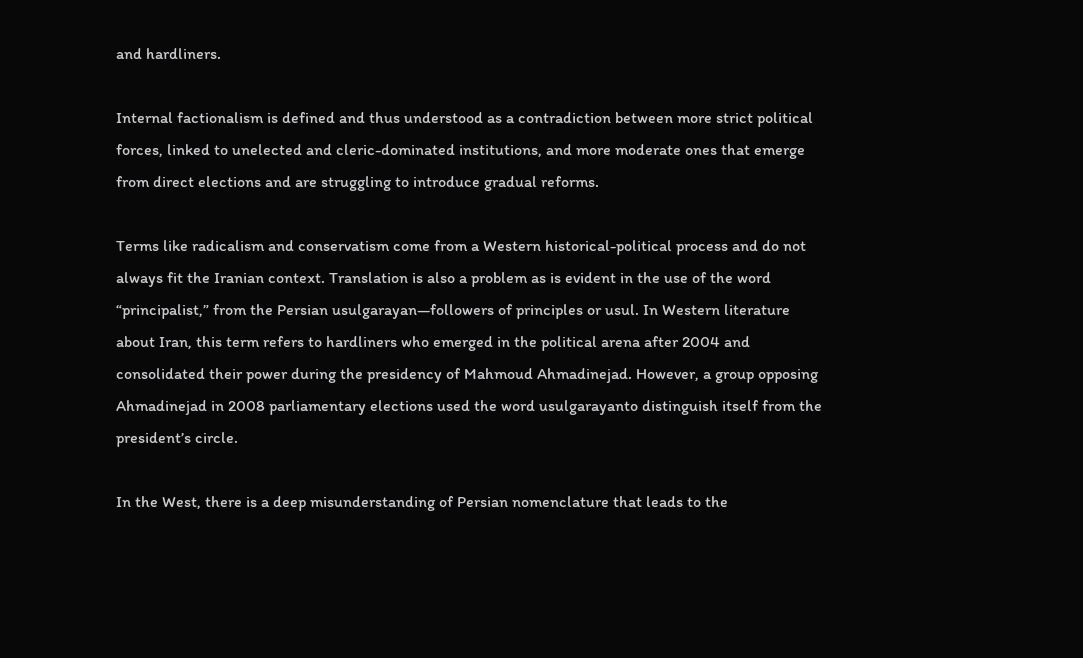and hardliners.

Internal factionalism is defined and thus understood as a contradiction between more strict political forces, linked to unelected and cleric-dominated institutions, and more moderate ones that emerge from direct elections and are struggling to introduce gradual reforms.

Terms like radicalism and conservatism come from a Western historical-political process and do not always fit the Iranian context. Translation is also a problem as is evident in the use of the word “principalist,” from the Persian usulgarayan—followers of principles or usul. In Western literature about Iran, this term refers to hardliners who emerged in the political arena after 2004 and consolidated their power during the presidency of Mahmoud Ahmadinejad. However, a group opposing Ahmadinejad in 2008 parliamentary elections used the word usulgarayanto distinguish itself from the president’s circle.

In the West, there is a deep misunderstanding of Persian nomenclature that leads to the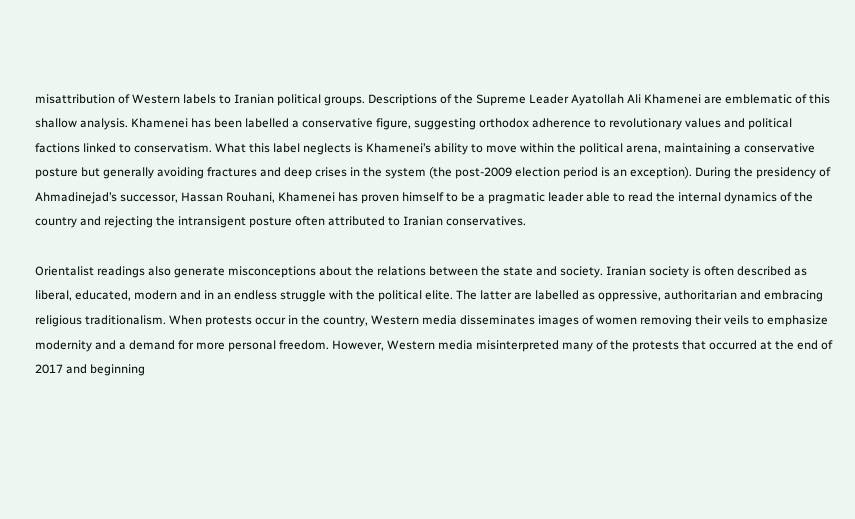misattribution of Western labels to Iranian political groups. Descriptions of the Supreme Leader Ayatollah Ali Khamenei are emblematic of this shallow analysis. Khamenei has been labelled a conservative figure, suggesting orthodox adherence to revolutionary values and political factions linked to conservatism. What this label neglects is Khamenei’s ability to move within the political arena, maintaining a conservative posture but generally avoiding fractures and deep crises in the system (the post-2009 election period is an exception). During the presidency of Ahmadinejad’s successor, Hassan Rouhani, Khamenei has proven himself to be a pragmatic leader able to read the internal dynamics of the country and rejecting the intransigent posture often attributed to Iranian conservatives.

Orientalist readings also generate misconceptions about the relations between the state and society. Iranian society is often described as liberal, educated, modern and in an endless struggle with the political elite. The latter are labelled as oppressive, authoritarian and embracing religious traditionalism. When protests occur in the country, Western media disseminates images of women removing their veils to emphasize modernity and a demand for more personal freedom. However, Western media misinterpreted many of the protests that occurred at the end of 2017 and beginning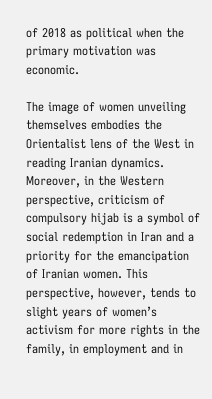of 2018 as political when the primary motivation was economic.

The image of women unveiling themselves embodies the Orientalist lens of the West in reading Iranian dynamics. Moreover, in the Western perspective, criticism of compulsory hijab is a symbol of social redemption in Iran and a priority for the emancipation of Iranian women. This perspective, however, tends to slight years of women’s activism for more rights in the family, in employment and in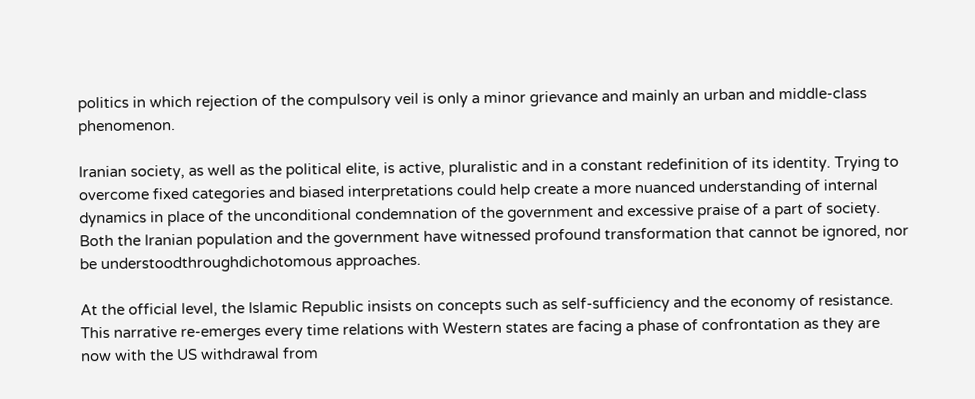politics in which rejection of the compulsory veil is only a minor grievance and mainly an urban and middle-class phenomenon.

Iranian society, as well as the political elite, is active, pluralistic and in a constant redefinition of its identity. Trying to overcome fixed categories and biased interpretations could help create a more nuanced understanding of internal dynamics in place of the unconditional condemnation of the government and excessive praise of a part of society. Both the Iranian population and the government have witnessed profound transformation that cannot be ignored, nor be understoodthroughdichotomous approaches.

At the official level, the Islamic Republic insists on concepts such as self-sufficiency and the economy of resistance. This narrative re-emerges every time relations with Western states are facing a phase of confrontation as they are now with the US withdrawal from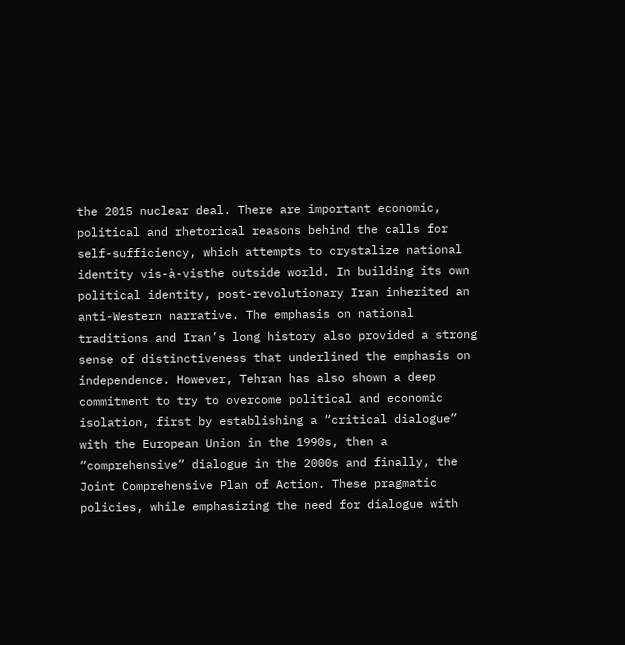the 2015 nuclear deal. There are important economic, political and rhetorical reasons behind the calls for self-sufficiency, which attempts to crystalize national identity vis-à-visthe outside world. In building its own political identity, post-revolutionary Iran inherited an anti-Western narrative. The emphasis on national traditions and Iran’s long history also provided a strong sense of distinctiveness that underlined the emphasis on independence. However, Tehran has also shown a deep commitment to try to overcome political and economic isolation, first by establishing a “critical dialogue” with the European Union in the 1990s, then a “comprehensive” dialogue in the 2000s and finally, the Joint Comprehensive Plan of Action. These pragmatic policies, while emphasizing the need for dialogue with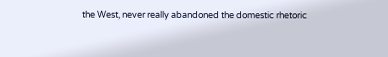the West, never really abandoned the domestic rhetoric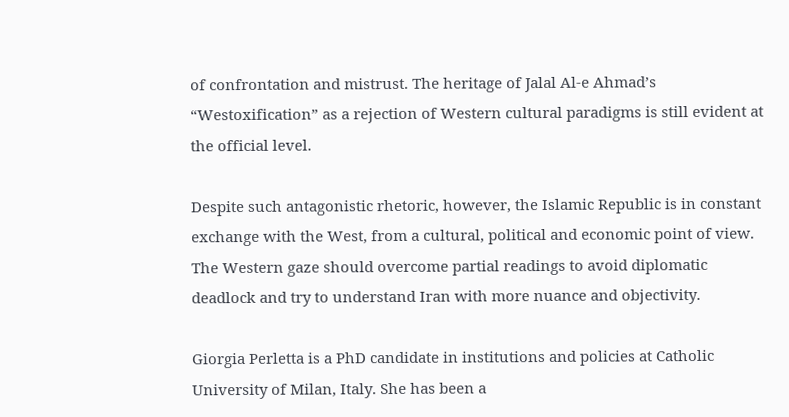of confrontation and mistrust. The heritage of Jalal Al-e Ahmad’s “Westoxification” as a rejection of Western cultural paradigms is still evident at the official level.

Despite such antagonistic rhetoric, however, the Islamic Republic is in constant exchange with the West, from a cultural, political and economic point of view. The Western gaze should overcome partial readings to avoid diplomatic deadlock and try to understand Iran with more nuance and objectivity.

Giorgia Perletta is a PhD candidate in institutions and policies at Catholic University of Milan, Italy. She has been a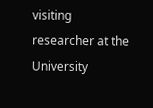visiting researcher at the University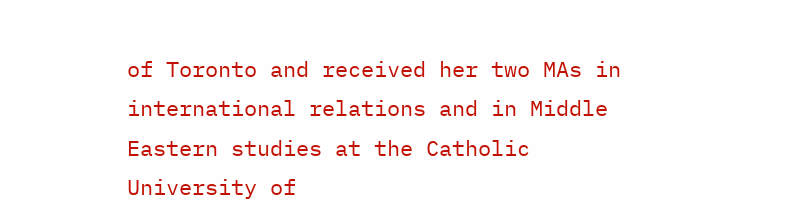of Toronto and received her two MAs in international relations and in Middle Eastern studies at the Catholic University of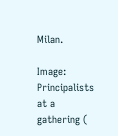Milan.

Image: Principalists at a gathering (